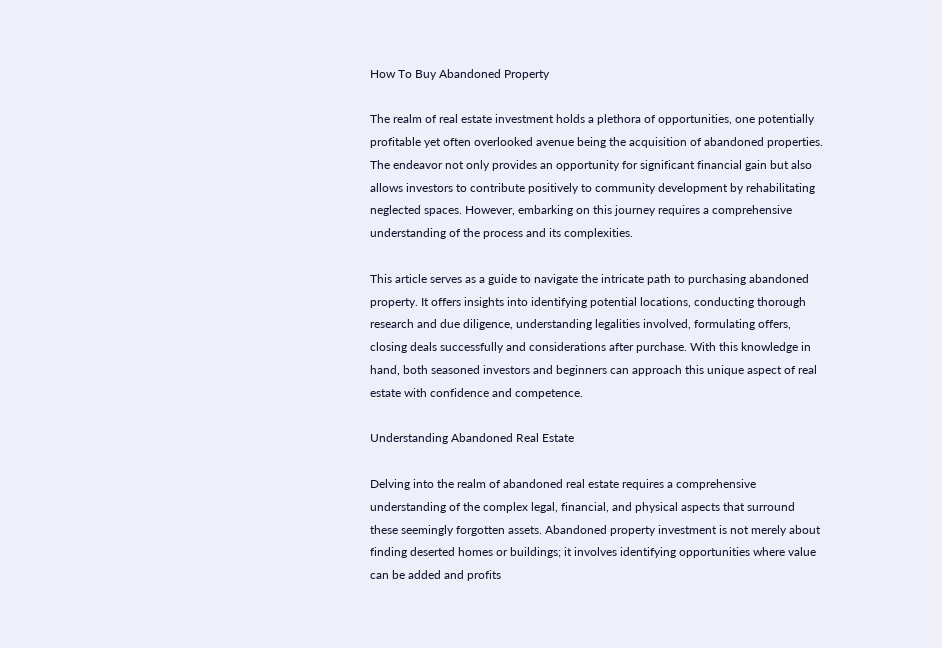How To Buy Abandoned Property

The realm of real estate investment holds a plethora of opportunities, one potentially profitable yet often overlooked avenue being the acquisition of abandoned properties. The endeavor not only provides an opportunity for significant financial gain but also allows investors to contribute positively to community development by rehabilitating neglected spaces. However, embarking on this journey requires a comprehensive understanding of the process and its complexities.

This article serves as a guide to navigate the intricate path to purchasing abandoned property. It offers insights into identifying potential locations, conducting thorough research and due diligence, understanding legalities involved, formulating offers, closing deals successfully and considerations after purchase. With this knowledge in hand, both seasoned investors and beginners can approach this unique aspect of real estate with confidence and competence.

Understanding Abandoned Real Estate

Delving into the realm of abandoned real estate requires a comprehensive understanding of the complex legal, financial, and physical aspects that surround these seemingly forgotten assets. Abandoned property investment is not merely about finding deserted homes or buildings; it involves identifying opportunities where value can be added and profits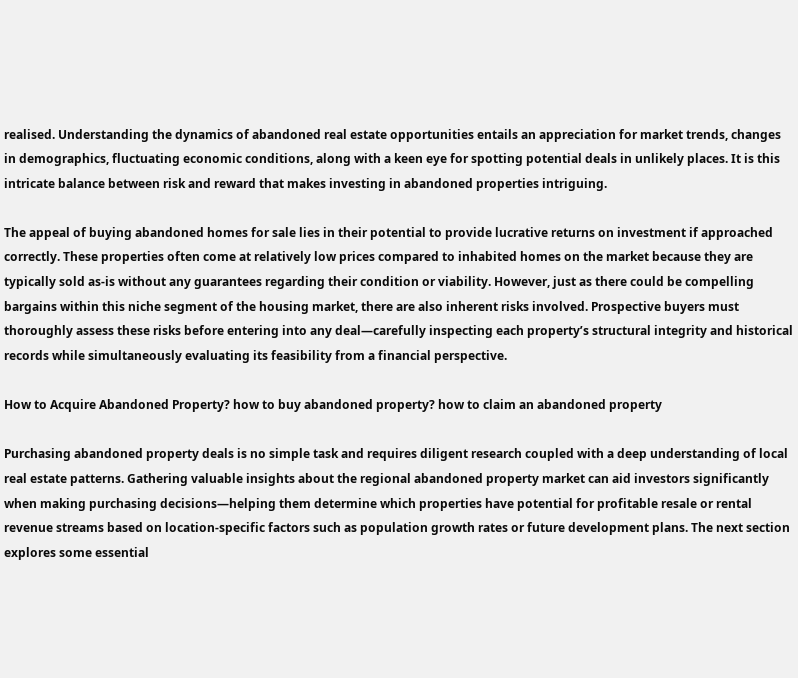realised. Understanding the dynamics of abandoned real estate opportunities entails an appreciation for market trends, changes in demographics, fluctuating economic conditions, along with a keen eye for spotting potential deals in unlikely places. It is this intricate balance between risk and reward that makes investing in abandoned properties intriguing.

The appeal of buying abandoned homes for sale lies in their potential to provide lucrative returns on investment if approached correctly. These properties often come at relatively low prices compared to inhabited homes on the market because they are typically sold as-is without any guarantees regarding their condition or viability. However, just as there could be compelling bargains within this niche segment of the housing market, there are also inherent risks involved. Prospective buyers must thoroughly assess these risks before entering into any deal—carefully inspecting each property’s structural integrity and historical records while simultaneously evaluating its feasibility from a financial perspective.

How to Acquire Abandoned Property? how to buy abandoned property? how to claim an abandoned property

Purchasing abandoned property deals is no simple task and requires diligent research coupled with a deep understanding of local real estate patterns. Gathering valuable insights about the regional abandoned property market can aid investors significantly when making purchasing decisions—helping them determine which properties have potential for profitable resale or rental revenue streams based on location-specific factors such as population growth rates or future development plans. The next section explores some essential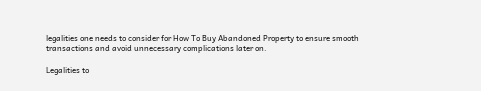legalities one needs to consider for How To Buy Abandoned Property to ensure smooth transactions and avoid unnecessary complications later on.

Legalities to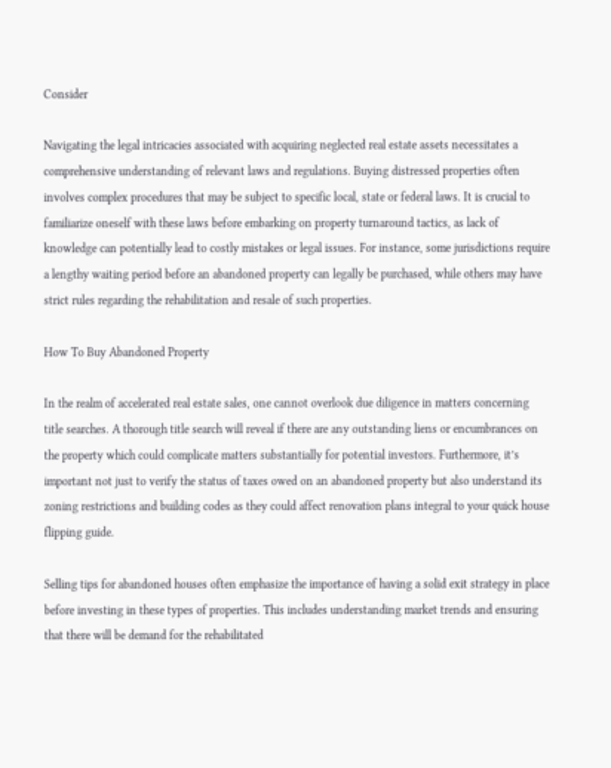Consider

Navigating the legal intricacies associated with acquiring neglected real estate assets necessitates a comprehensive understanding of relevant laws and regulations. Buying distressed properties often involves complex procedures that may be subject to specific local, state or federal laws. It is crucial to familiarize oneself with these laws before embarking on property turnaround tactics, as lack of knowledge can potentially lead to costly mistakes or legal issues. For instance, some jurisdictions require a lengthy waiting period before an abandoned property can legally be purchased, while others may have strict rules regarding the rehabilitation and resale of such properties.

How To Buy Abandoned Property

In the realm of accelerated real estate sales, one cannot overlook due diligence in matters concerning title searches. A thorough title search will reveal if there are any outstanding liens or encumbrances on the property which could complicate matters substantially for potential investors. Furthermore, it’s important not just to verify the status of taxes owed on an abandoned property but also understand its zoning restrictions and building codes as they could affect renovation plans integral to your quick house flipping guide.

Selling tips for abandoned houses often emphasize the importance of having a solid exit strategy in place before investing in these types of properties. This includes understanding market trends and ensuring that there will be demand for the rehabilitated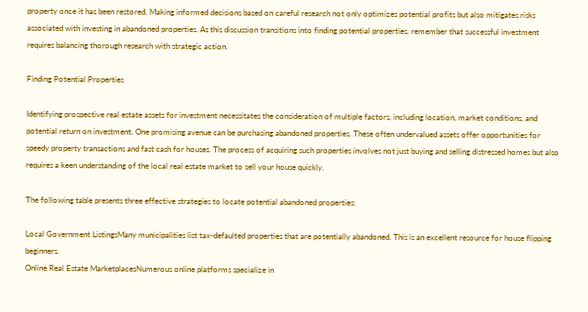property once it has been restored. Making informed decisions based on careful research not only optimizes potential profits but also mitigates risks associated with investing in abandoned properties. As this discussion transitions into finding potential properties, remember that successful investment requires balancing thorough research with strategic action.

Finding Potential Properties

Identifying prospective real estate assets for investment necessitates the consideration of multiple factors, including location, market conditions, and potential return on investment. One promising avenue can be purchasing abandoned properties. These often undervalued assets offer opportunities for speedy property transactions and fast cash for houses. The process of acquiring such properties involves not just buying and selling distressed homes but also requires a keen understanding of the local real estate market to sell your house quickly.

The following table presents three effective strategies to locate potential abandoned properties:

Local Government ListingsMany municipalities list tax-defaulted properties that are potentially abandoned. This is an excellent resource for house flipping beginners.
Online Real Estate MarketplacesNumerous online platforms specialize in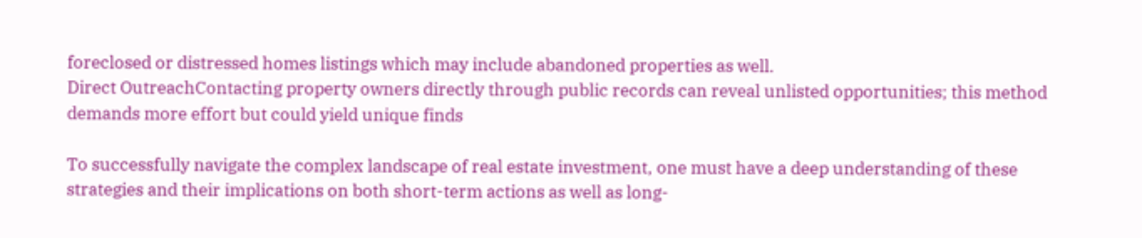foreclosed or distressed homes listings which may include abandoned properties as well.
Direct OutreachContacting property owners directly through public records can reveal unlisted opportunities; this method demands more effort but could yield unique finds

To successfully navigate the complex landscape of real estate investment, one must have a deep understanding of these strategies and their implications on both short-term actions as well as long-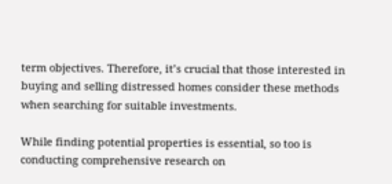term objectives. Therefore, it’s crucial that those interested in buying and selling distressed homes consider these methods when searching for suitable investments.

While finding potential properties is essential, so too is conducting comprehensive research on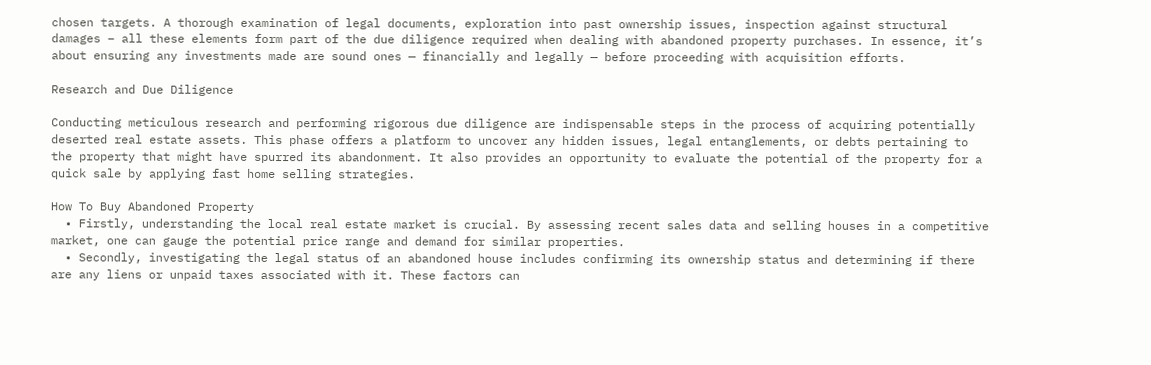chosen targets. A thorough examination of legal documents, exploration into past ownership issues, inspection against structural damages – all these elements form part of the due diligence required when dealing with abandoned property purchases. In essence, it’s about ensuring any investments made are sound ones — financially and legally — before proceeding with acquisition efforts.

Research and Due Diligence

Conducting meticulous research and performing rigorous due diligence are indispensable steps in the process of acquiring potentially deserted real estate assets. This phase offers a platform to uncover any hidden issues, legal entanglements, or debts pertaining to the property that might have spurred its abandonment. It also provides an opportunity to evaluate the potential of the property for a quick sale by applying fast home selling strategies.

How To Buy Abandoned Property
  • Firstly, understanding the local real estate market is crucial. By assessing recent sales data and selling houses in a competitive market, one can gauge the potential price range and demand for similar properties.
  • Secondly, investigating the legal status of an abandoned house includes confirming its ownership status and determining if there are any liens or unpaid taxes associated with it. These factors can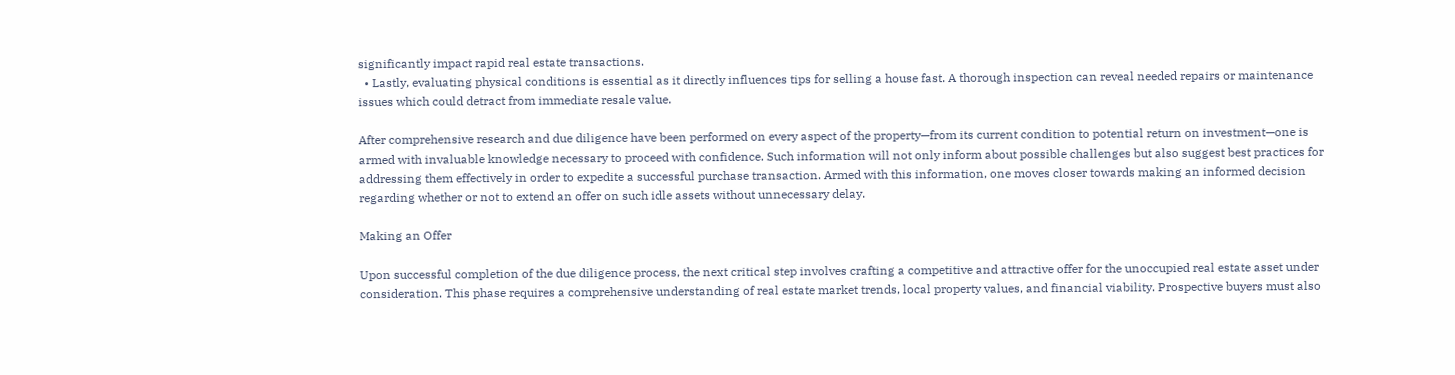significantly impact rapid real estate transactions.
  • Lastly, evaluating physical conditions is essential as it directly influences tips for selling a house fast. A thorough inspection can reveal needed repairs or maintenance issues which could detract from immediate resale value.

After comprehensive research and due diligence have been performed on every aspect of the property—from its current condition to potential return on investment—one is armed with invaluable knowledge necessary to proceed with confidence. Such information will not only inform about possible challenges but also suggest best practices for addressing them effectively in order to expedite a successful purchase transaction. Armed with this information, one moves closer towards making an informed decision regarding whether or not to extend an offer on such idle assets without unnecessary delay.

Making an Offer

Upon successful completion of the due diligence process, the next critical step involves crafting a competitive and attractive offer for the unoccupied real estate asset under consideration. This phase requires a comprehensive understanding of real estate market trends, local property values, and financial viability. Prospective buyers must also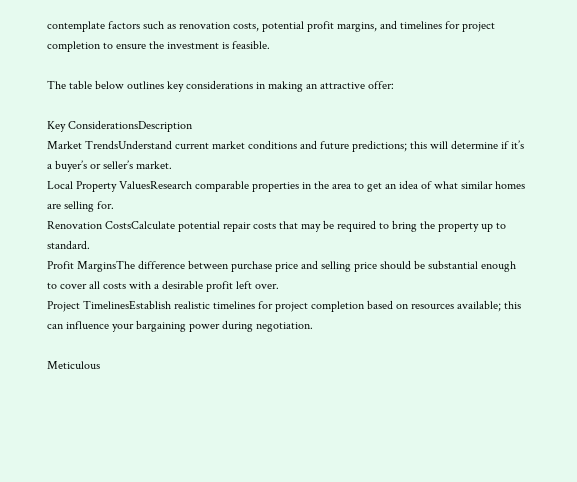contemplate factors such as renovation costs, potential profit margins, and timelines for project completion to ensure the investment is feasible.

The table below outlines key considerations in making an attractive offer:

Key ConsiderationsDescription
Market TrendsUnderstand current market conditions and future predictions; this will determine if it’s a buyer’s or seller’s market.
Local Property ValuesResearch comparable properties in the area to get an idea of what similar homes are selling for.
Renovation CostsCalculate potential repair costs that may be required to bring the property up to standard.
Profit MarginsThe difference between purchase price and selling price should be substantial enough to cover all costs with a desirable profit left over.
Project TimelinesEstablish realistic timelines for project completion based on resources available; this can influence your bargaining power during negotiation.

Meticulous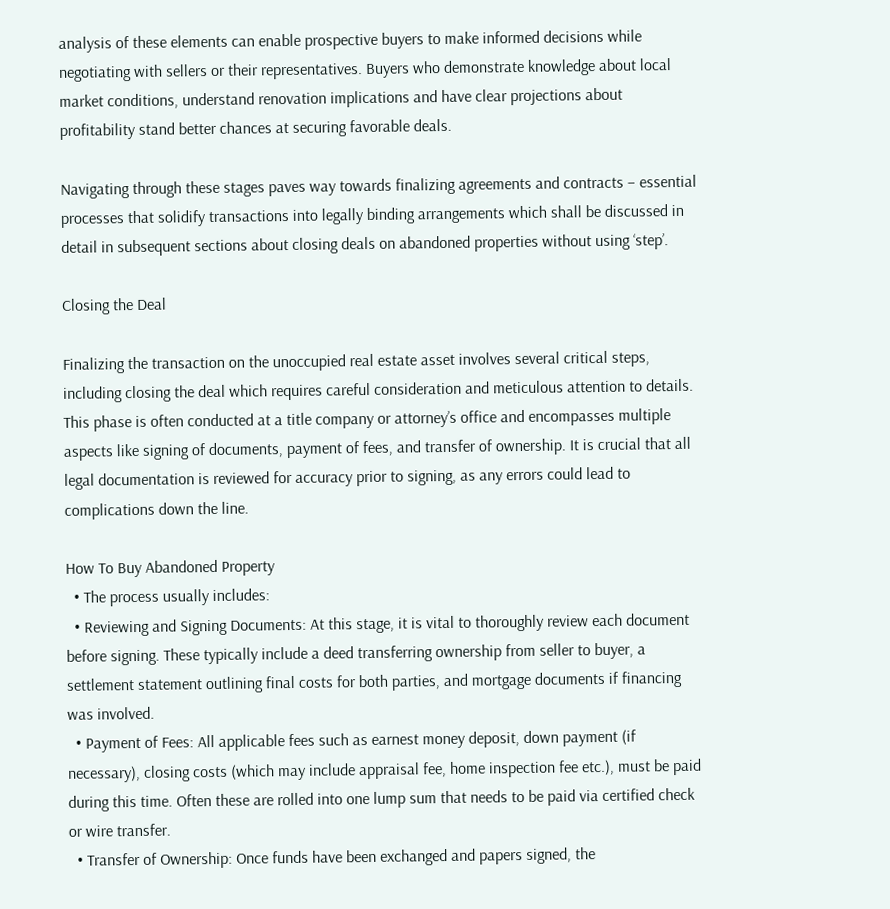analysis of these elements can enable prospective buyers to make informed decisions while negotiating with sellers or their representatives. Buyers who demonstrate knowledge about local market conditions, understand renovation implications and have clear projections about profitability stand better chances at securing favorable deals.

Navigating through these stages paves way towards finalizing agreements and contracts – essential processes that solidify transactions into legally binding arrangements which shall be discussed in detail in subsequent sections about closing deals on abandoned properties without using ‘step’.

Closing the Deal

Finalizing the transaction on the unoccupied real estate asset involves several critical steps, including closing the deal which requires careful consideration and meticulous attention to details. This phase is often conducted at a title company or attorney’s office and encompasses multiple aspects like signing of documents, payment of fees, and transfer of ownership. It is crucial that all legal documentation is reviewed for accuracy prior to signing, as any errors could lead to complications down the line.

How To Buy Abandoned Property
  • The process usually includes:
  • Reviewing and Signing Documents: At this stage, it is vital to thoroughly review each document before signing. These typically include a deed transferring ownership from seller to buyer, a settlement statement outlining final costs for both parties, and mortgage documents if financing was involved.
  • Payment of Fees: All applicable fees such as earnest money deposit, down payment (if necessary), closing costs (which may include appraisal fee, home inspection fee etc.), must be paid during this time. Often these are rolled into one lump sum that needs to be paid via certified check or wire transfer.
  • Transfer of Ownership: Once funds have been exchanged and papers signed, the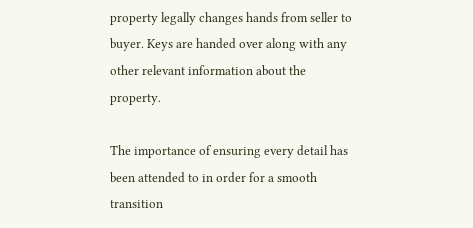property legally changes hands from seller to buyer. Keys are handed over along with any other relevant information about the property.

The importance of ensuring every detail has been attended to in order for a smooth transition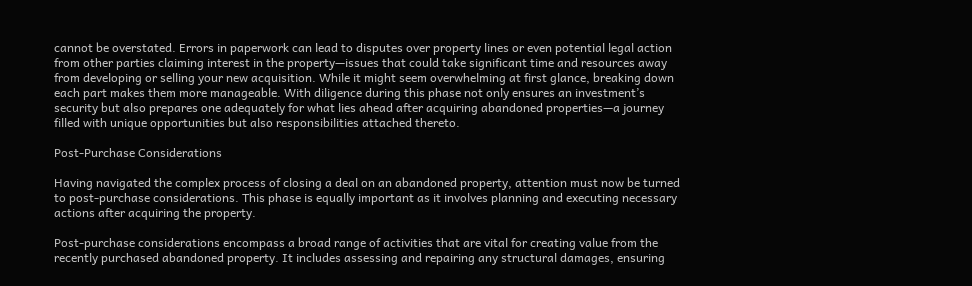cannot be overstated. Errors in paperwork can lead to disputes over property lines or even potential legal action from other parties claiming interest in the property—issues that could take significant time and resources away from developing or selling your new acquisition. While it might seem overwhelming at first glance, breaking down each part makes them more manageable. With diligence during this phase not only ensures an investment’s security but also prepares one adequately for what lies ahead after acquiring abandoned properties—a journey filled with unique opportunities but also responsibilities attached thereto.

Post-Purchase Considerations

Having navigated the complex process of closing a deal on an abandoned property, attention must now be turned to post-purchase considerations. This phase is equally important as it involves planning and executing necessary actions after acquiring the property.

Post-purchase considerations encompass a broad range of activities that are vital for creating value from the recently purchased abandoned property. It includes assessing and repairing any structural damages, ensuring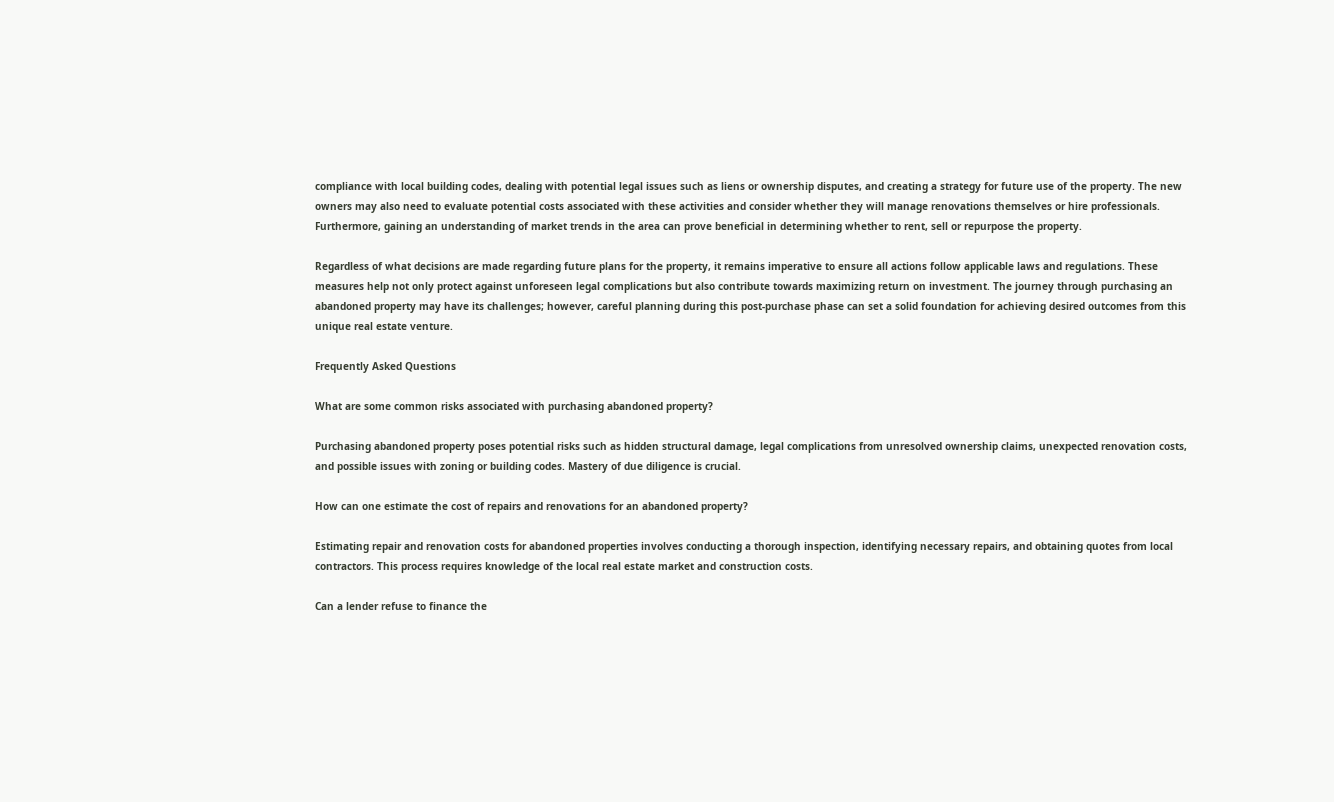compliance with local building codes, dealing with potential legal issues such as liens or ownership disputes, and creating a strategy for future use of the property. The new owners may also need to evaluate potential costs associated with these activities and consider whether they will manage renovations themselves or hire professionals. Furthermore, gaining an understanding of market trends in the area can prove beneficial in determining whether to rent, sell or repurpose the property.

Regardless of what decisions are made regarding future plans for the property, it remains imperative to ensure all actions follow applicable laws and regulations. These measures help not only protect against unforeseen legal complications but also contribute towards maximizing return on investment. The journey through purchasing an abandoned property may have its challenges; however, careful planning during this post-purchase phase can set a solid foundation for achieving desired outcomes from this unique real estate venture.

Frequently Asked Questions

What are some common risks associated with purchasing abandoned property?

Purchasing abandoned property poses potential risks such as hidden structural damage, legal complications from unresolved ownership claims, unexpected renovation costs, and possible issues with zoning or building codes. Mastery of due diligence is crucial.

How can one estimate the cost of repairs and renovations for an abandoned property?

Estimating repair and renovation costs for abandoned properties involves conducting a thorough inspection, identifying necessary repairs, and obtaining quotes from local contractors. This process requires knowledge of the local real estate market and construction costs.

Can a lender refuse to finance the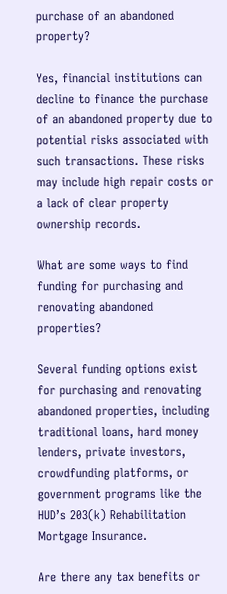purchase of an abandoned property?

Yes, financial institutions can decline to finance the purchase of an abandoned property due to potential risks associated with such transactions. These risks may include high repair costs or a lack of clear property ownership records.

What are some ways to find funding for purchasing and renovating abandoned properties?

Several funding options exist for purchasing and renovating abandoned properties, including traditional loans, hard money lenders, private investors, crowdfunding platforms, or government programs like the HUD’s 203(k) Rehabilitation Mortgage Insurance.

Are there any tax benefits or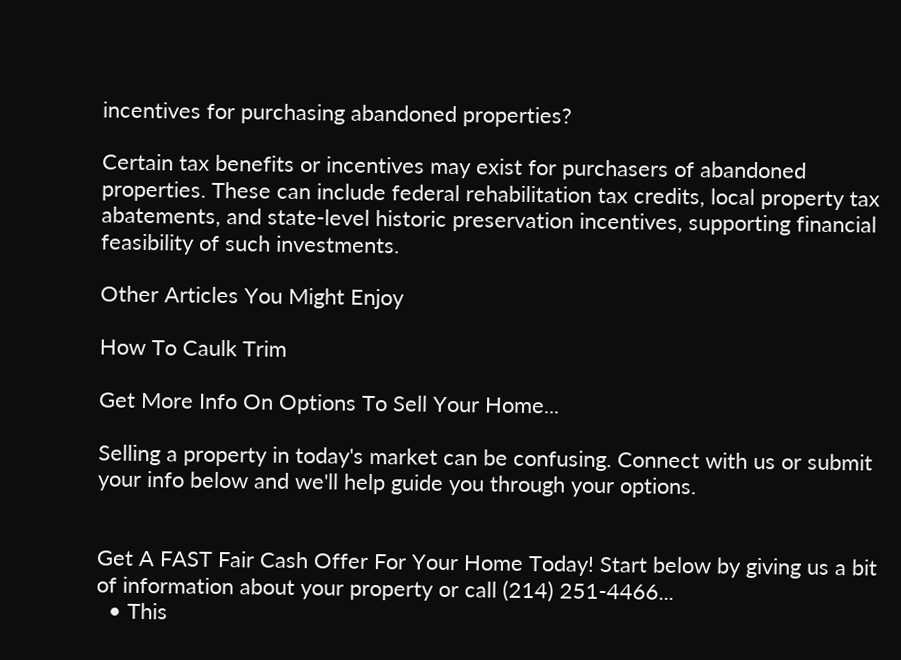incentives for purchasing abandoned properties?

Certain tax benefits or incentives may exist for purchasers of abandoned properties. These can include federal rehabilitation tax credits, local property tax abatements, and state-level historic preservation incentives, supporting financial feasibility of such investments.

Other Articles You Might Enjoy

How To Caulk Trim

Get More Info On Options To Sell Your Home...

Selling a property in today's market can be confusing. Connect with us or submit your info below and we'll help guide you through your options.


Get A FAST Fair Cash Offer For Your Home Today! Start below by giving us a bit of information about your property or call (214) 251-4466...
  • This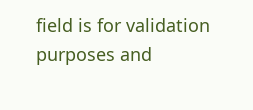field is for validation purposes and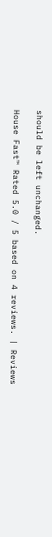should be left unchanged.

House Fast™ Rated 5.0 / 5 based on 4 reviews. | Reviews